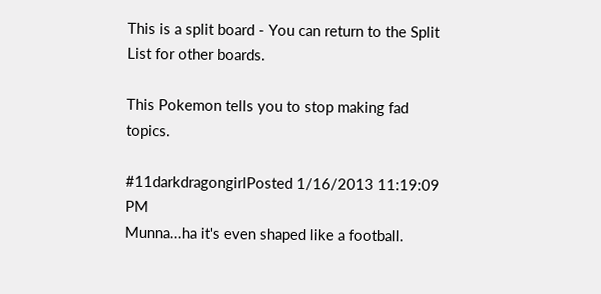This is a split board - You can return to the Split List for other boards.

This Pokemon tells you to stop making fad topics.

#11darkdragongirlPosted 1/16/2013 11:19:09 PM
Munna...ha it's even shaped like a football.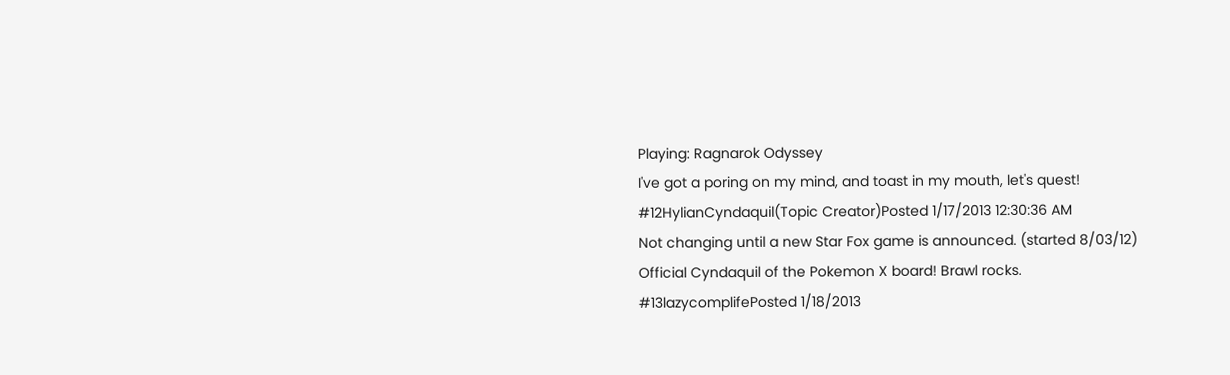Playing: Ragnarok Odyssey
I've got a poring on my mind, and toast in my mouth, let's quest!
#12HylianCyndaquil(Topic Creator)Posted 1/17/2013 12:30:36 AM
Not changing until a new Star Fox game is announced. (started 8/03/12)
Official Cyndaquil of the Pokemon X board! Brawl rocks.
#13lazycomplifePosted 1/18/2013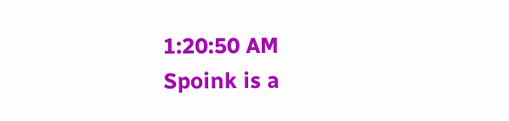1:20:50 AM
Spoink is a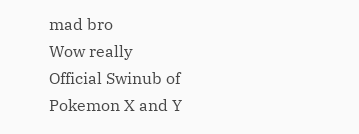mad bro
Wow really
Official Swinub of Pokemon X and Y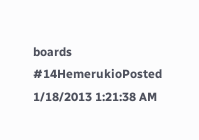boards
#14HemerukioPosted 1/18/2013 1:21:38 AM